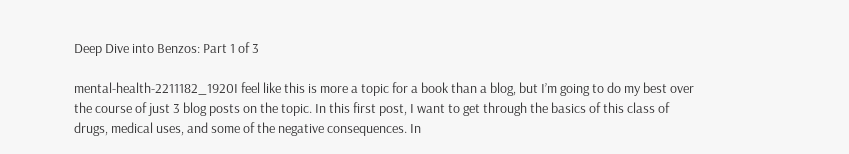Deep Dive into Benzos: Part 1 of 3

mental-health-2211182_1920I feel like this is more a topic for a book than a blog, but I’m going to do my best over the course of just 3 blog posts on the topic. In this first post, I want to get through the basics of this class of drugs, medical uses, and some of the negative consequences. In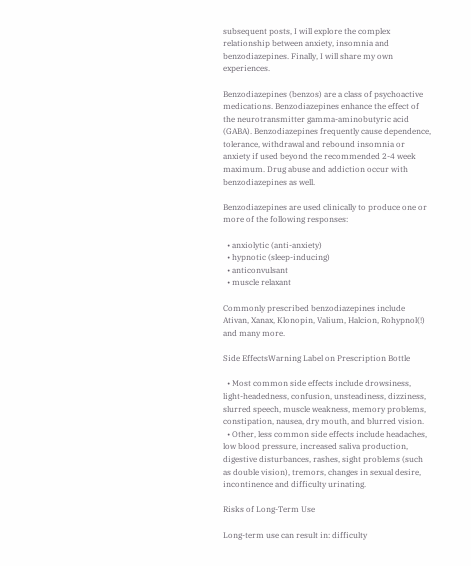subsequent posts, I will explore the complex relationship between anxiety, insomnia and benzodiazepines. Finally, I will share my own experiences.

Benzodiazepines (benzos) are a class of psychoactive medications. Benzodiazepines enhance the effect of the neurotransmitter gamma-aminobutyric acid (GABA). Benzodiazepines frequently cause dependence, tolerance, withdrawal and rebound insomnia or anxiety if used beyond the recommended 2-4 week maximum. Drug abuse and addiction occur with benzodiazepines as well.

Benzodiazepines are used clinically to produce one or more of the following responses:

  • anxiolytic (anti-anxiety)
  • hypnotic (sleep-inducing)
  • anticonvulsant
  • muscle relaxant

Commonly prescribed benzodiazepines include Ativan, Xanax, Klonopin, Valium, Halcion, Rohypnol(!) and many more.

Side EffectsWarning Label on Prescription Bottle

  • Most common side effects include drowsiness, light-headedness, confusion, unsteadiness, dizziness, slurred speech, muscle weakness, memory problems, constipation, nausea, dry mouth, and blurred vision.
  • Other, less common side effects include headaches, low blood pressure, increased saliva production, digestive disturbances, rashes, sight problems (such as double vision), tremors, changes in sexual desire, incontinence and difficulty urinating.

Risks of Long-Term Use

Long-term use can result in: difficulty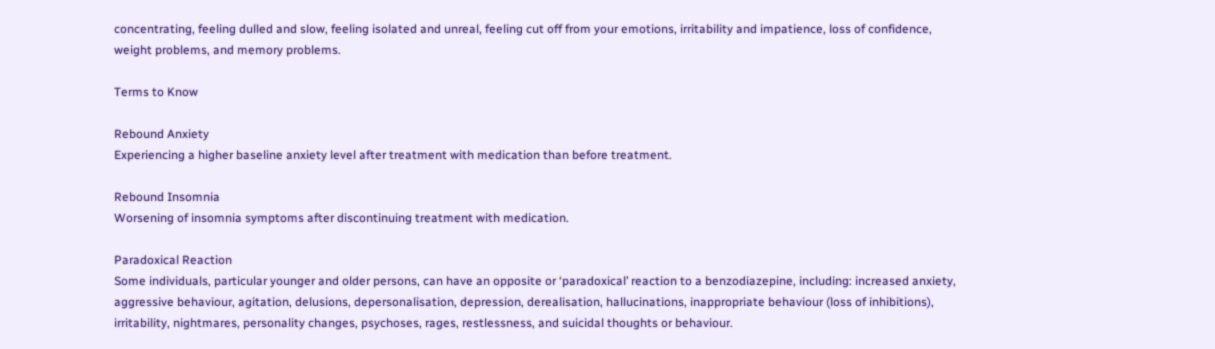concentrating, feeling dulled and slow, feeling isolated and unreal, feeling cut off from your emotions, irritability and impatience, loss of confidence, weight problems, and memory problems.

Terms to Know

Rebound Anxiety
Experiencing a higher baseline anxiety level after treatment with medication than before treatment.

Rebound Insomnia
Worsening of insomnia symptoms after discontinuing treatment with medication.

Paradoxical Reaction
Some individuals, particular younger and older persons, can have an opposite or ‘paradoxical’ reaction to a benzodiazepine, including: increased anxiety, aggressive behaviour, agitation, delusions, depersonalisation, depression, derealisation, hallucinations, inappropriate behaviour (loss of inhibitions), irritability, nightmares, personality changes, psychoses, rages, restlessness, and suicidal thoughts or behaviour.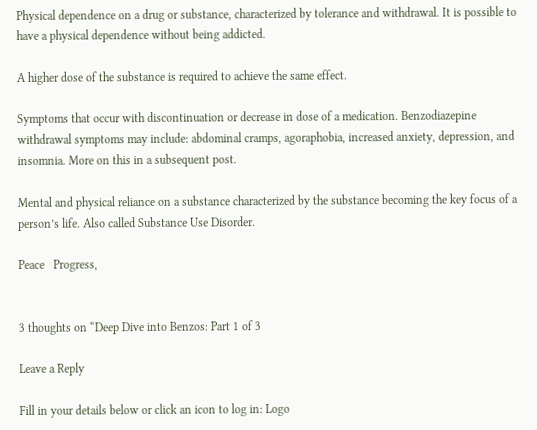Physical dependence on a drug or substance, characterized by tolerance and withdrawal. It is possible to have a physical dependence without being addicted.

A higher dose of the substance is required to achieve the same effect.

Symptoms that occur with discontinuation or decrease in dose of a medication. Benzodiazepine withdrawal symptoms may include: abdominal cramps, agoraphobia, increased anxiety, depression, and insomnia. More on this in a subsequent post.

Mental and physical reliance on a substance characterized by the substance becoming the key focus of a person’s life. Also called Substance Use Disorder.

Peace   Progress,


3 thoughts on “Deep Dive into Benzos: Part 1 of 3

Leave a Reply

Fill in your details below or click an icon to log in: Logo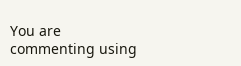You are commenting using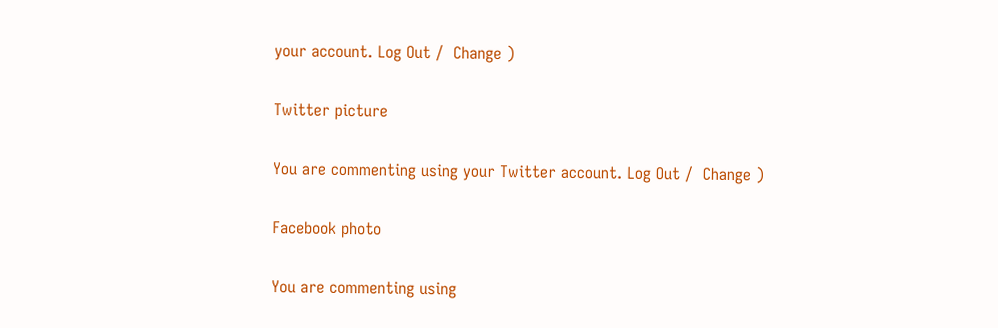your account. Log Out /  Change )

Twitter picture

You are commenting using your Twitter account. Log Out /  Change )

Facebook photo

You are commenting using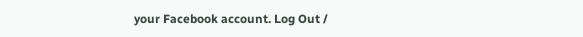your Facebook account. Log Out /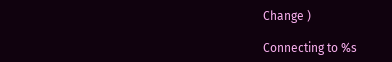Change )

Connecting to %s